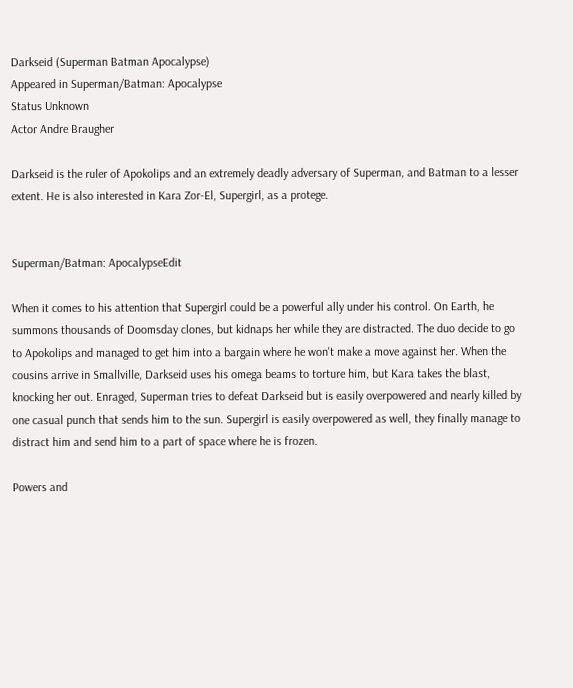Darkseid (Superman Batman Apocalypse)
Appeared in Superman/Batman: Apocalypse
Status Unknown
Actor Andre Braugher

Darkseid is the ruler of Apokolips and an extremely deadly adversary of Superman, and Batman to a lesser extent. He is also interested in Kara Zor-El, Supergirl, as a protege.


Superman/Batman: ApocalypseEdit

When it comes to his attention that Supergirl could be a powerful ally under his control. On Earth, he summons thousands of Doomsday clones, but kidnaps her while they are distracted. The duo decide to go to Apokolips and managed to get him into a bargain where he won't make a move against her. When the cousins arrive in Smallville, Darkseid uses his omega beams to torture him, but Kara takes the blast, knocking her out. Enraged, Superman tries to defeat Darkseid but is easily overpowered and nearly killed by one casual punch that sends him to the sun. Supergirl is easily overpowered as well, they finally manage to distract him and send him to a part of space where he is frozen.

Powers and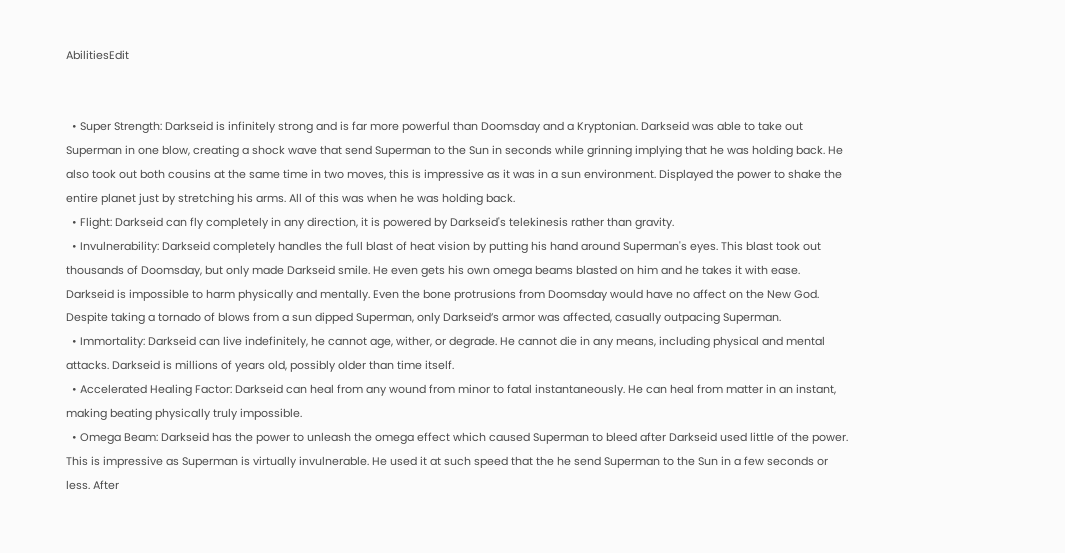AbilitiesEdit


  • Super Strength: Darkseid is infinitely strong and is far more powerful than Doomsday and a Kryptonian. Darkseid was able to take out Superman in one blow, creating a shock wave that send Superman to the Sun in seconds while grinning implying that he was holding back. He also took out both cousins at the same time in two moves, this is impressive as it was in a sun environment. Displayed the power to shake the entire planet just by stretching his arms. All of this was when he was holding back.
  • Flight: Darkseid can fly completely in any direction, it is powered by Darkseid's telekinesis rather than gravity.
  • Invulnerability: Darkseid completely handles the full blast of heat vision by putting his hand around Superman's eyes. This blast took out thousands of Doomsday, but only made Darkseid smile. He even gets his own omega beams blasted on him and he takes it with ease. Darkseid is impossible to harm physically and mentally. Even the bone protrusions from Doomsday would have no affect on the New God. Despite taking a tornado of blows from a sun dipped Superman, only Darkseid’s armor was affected, casually outpacing Superman.
  • Immortality: Darkseid can live indefinitely, he cannot age, wither, or degrade. He cannot die in any means, including physical and mental attacks. Darkseid is millions of years old, possibly older than time itself.
  • Accelerated Healing Factor: Darkseid can heal from any wound from minor to fatal instantaneously. He can heal from matter in an instant, making beating physically truly impossible.
  • Omega Beam: Darkseid has the power to unleash the omega effect which caused Superman to bleed after Darkseid used little of the power. This is impressive as Superman is virtually invulnerable. He used it at such speed that the he send Superman to the Sun in a few seconds or less. After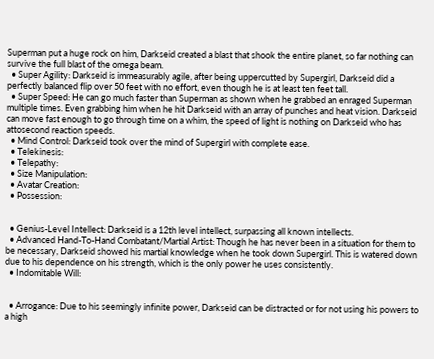Superman put a huge rock on him, Darkseid created a blast that shook the entire planet, so far nothing can survive the full blast of the omega beam.
  • Super Agility: Darkseid is immeasurably agile, after being uppercutted by Supergirl, Darkseid did a perfectly balanced flip over 50 feet with no effort, even though he is at least ten feet tall.
  • Super Speed: He can go much faster than Superman as shown when he grabbed an enraged Superman multiple times. Even grabbing him when he hit Darkseid with an array of punches and heat vision. Darkseid can move fast enough to go through time on a whim, the speed of light is nothing on Darkseid who has attosecond reaction speeds.
  • Mind Control: Darkseid took over the mind of Supergirl with complete ease.
  • Telekinesis:
  • Telepathy:
  • Size Manipulation:
  • Avatar Creation:
  • Possession:


  • Genius-Level Intellect: Darkseid is a 12th level intellect, surpassing all known intellects.
  • Advanced Hand-To-Hand Combatant/Martial Artist: Though he has never been in a situation for them to be necessary, Darkseid showed his martial knowledge when he took down Supergirl. This is watered down due to his dependence on his strength, which is the only power he uses consistently.
  • Indomitable Will:


  • Arrogance: Due to his seemingly infinite power, Darkseid can be distracted or for not using his powers to a high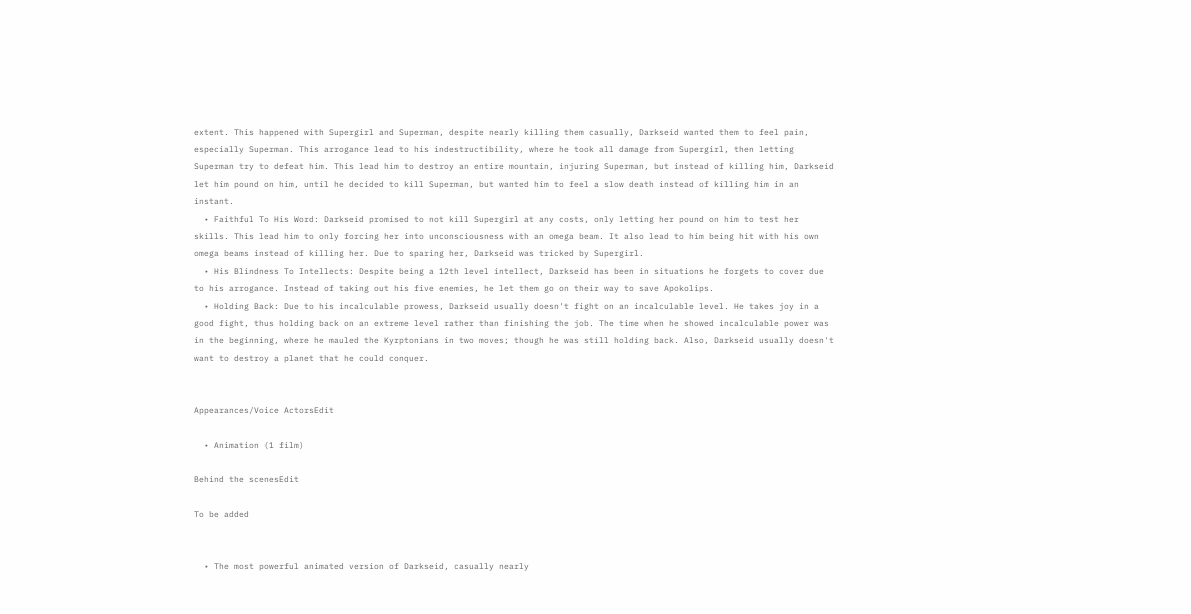extent. This happened with Supergirl and Superman, despite nearly killing them casually, Darkseid wanted them to feel pain, especially Superman. This arrogance lead to his indestructibility, where he took all damage from Supergirl, then letting Superman try to defeat him. This lead him to destroy an entire mountain, injuring Superman, but instead of killing him, Darkseid let him pound on him, until he decided to kill Superman, but wanted him to feel a slow death instead of killing him in an instant.
  • Faithful To His Word: Darkseid promised to not kill Supergirl at any costs, only letting her pound on him to test her skills. This lead him to only forcing her into unconsciousness with an omega beam. It also lead to him being hit with his own omega beams instead of killing her. Due to sparing her, Darkseid was tricked by Supergirl.
  • His Blindness To Intellects: Despite being a 12th level intellect, Darkseid has been in situations he forgets to cover due to his arrogance. Instead of taking out his five enemies, he let them go on their way to save Apokolips.
  • Holding Back: Due to his incalculable prowess, Darkseid usually doesn't fight on an incalculable level. He takes joy in a good fight, thus holding back on an extreme level rather than finishing the job. The time when he showed incalculable power was in the beginning, where he mauled the Kyrptonians in two moves; though he was still holding back. Also, Darkseid usually doesn't want to destroy a planet that he could conquer.


Appearances/Voice ActorsEdit

  • Animation (1 film)

Behind the scenesEdit

To be added


  • The most powerful animated version of Darkseid, casually nearly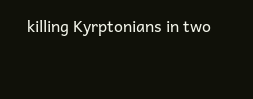killing Kyrptonians in two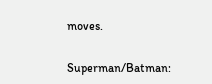moves.


Superman/Batman: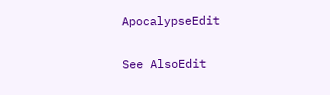ApocalypseEdit

See AlsoEdit